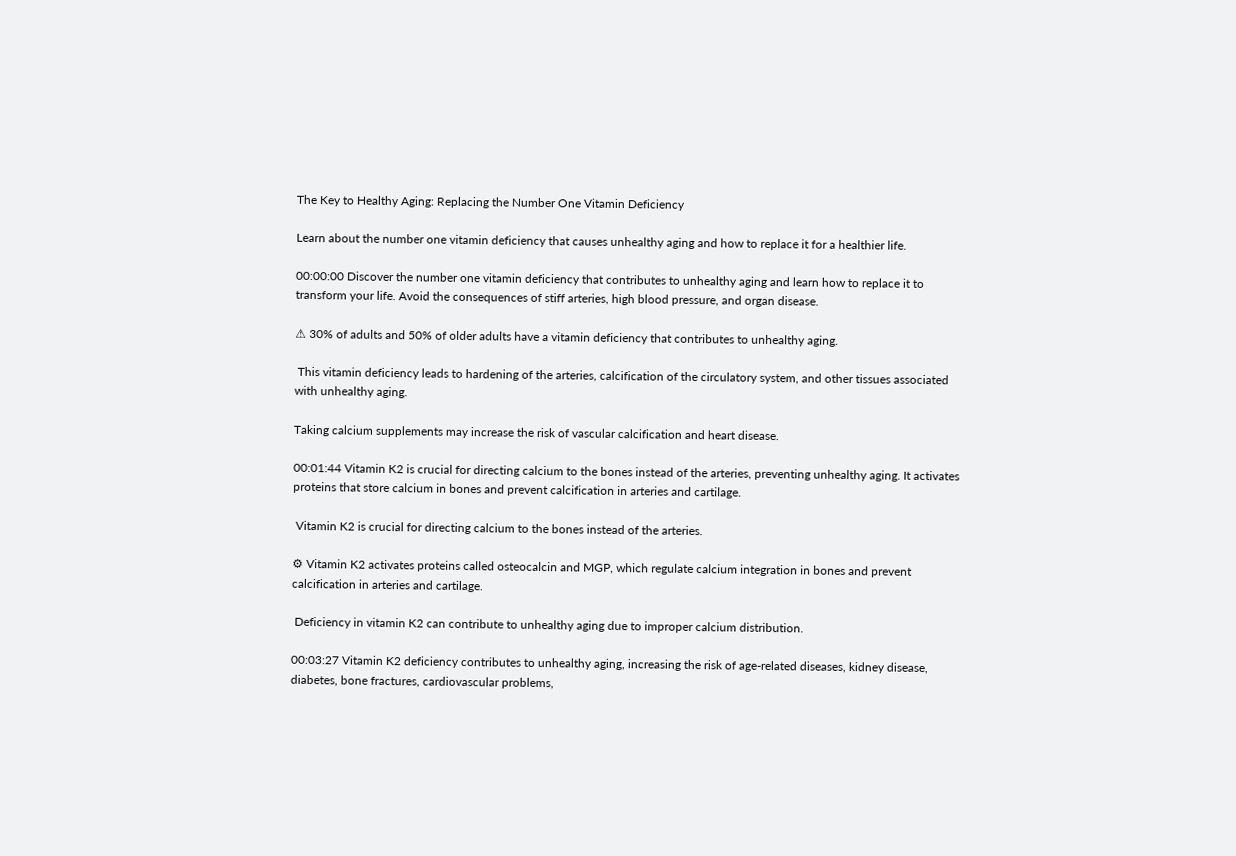The Key to Healthy Aging: Replacing the Number One Vitamin Deficiency

Learn about the number one vitamin deficiency that causes unhealthy aging and how to replace it for a healthier life.

00:00:00 Discover the number one vitamin deficiency that contributes to unhealthy aging and learn how to replace it to transform your life. Avoid the consequences of stiff arteries, high blood pressure, and organ disease.

⚠ 30% of adults and 50% of older adults have a vitamin deficiency that contributes to unhealthy aging.

 This vitamin deficiency leads to hardening of the arteries, calcification of the circulatory system, and other tissues associated with unhealthy aging.

Taking calcium supplements may increase the risk of vascular calcification and heart disease.

00:01:44 Vitamin K2 is crucial for directing calcium to the bones instead of the arteries, preventing unhealthy aging. It activates proteins that store calcium in bones and prevent calcification in arteries and cartilage.

 Vitamin K2 is crucial for directing calcium to the bones instead of the arteries.

⚙ Vitamin K2 activates proteins called osteocalcin and MGP, which regulate calcium integration in bones and prevent calcification in arteries and cartilage.

 Deficiency in vitamin K2 can contribute to unhealthy aging due to improper calcium distribution.

00:03:27 Vitamin K2 deficiency contributes to unhealthy aging, increasing the risk of age-related diseases, kidney disease, diabetes, bone fractures, cardiovascular problems,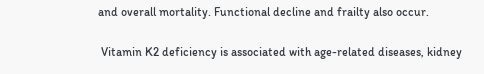and overall mortality. Functional decline and frailty also occur.

 Vitamin K2 deficiency is associated with age-related diseases, kidney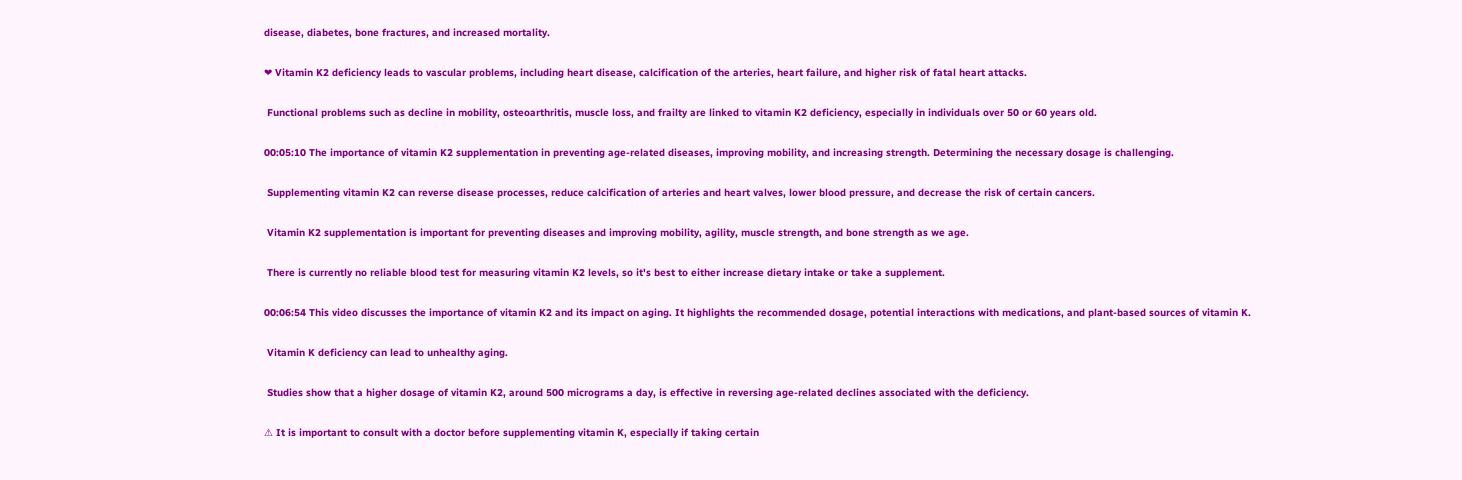disease, diabetes, bone fractures, and increased mortality.

❤ Vitamin K2 deficiency leads to vascular problems, including heart disease, calcification of the arteries, heart failure, and higher risk of fatal heart attacks.

 Functional problems such as decline in mobility, osteoarthritis, muscle loss, and frailty are linked to vitamin K2 deficiency, especially in individuals over 50 or 60 years old.

00:05:10 The importance of vitamin K2 supplementation in preventing age-related diseases, improving mobility, and increasing strength. Determining the necessary dosage is challenging.

 Supplementing vitamin K2 can reverse disease processes, reduce calcification of arteries and heart valves, lower blood pressure, and decrease the risk of certain cancers.

 Vitamin K2 supplementation is important for preventing diseases and improving mobility, agility, muscle strength, and bone strength as we age.

 There is currently no reliable blood test for measuring vitamin K2 levels, so it's best to either increase dietary intake or take a supplement.

00:06:54 This video discusses the importance of vitamin K2 and its impact on aging. It highlights the recommended dosage, potential interactions with medications, and plant-based sources of vitamin K.

 Vitamin K deficiency can lead to unhealthy aging.

 Studies show that a higher dosage of vitamin K2, around 500 micrograms a day, is effective in reversing age-related declines associated with the deficiency.

⚠ It is important to consult with a doctor before supplementing vitamin K, especially if taking certain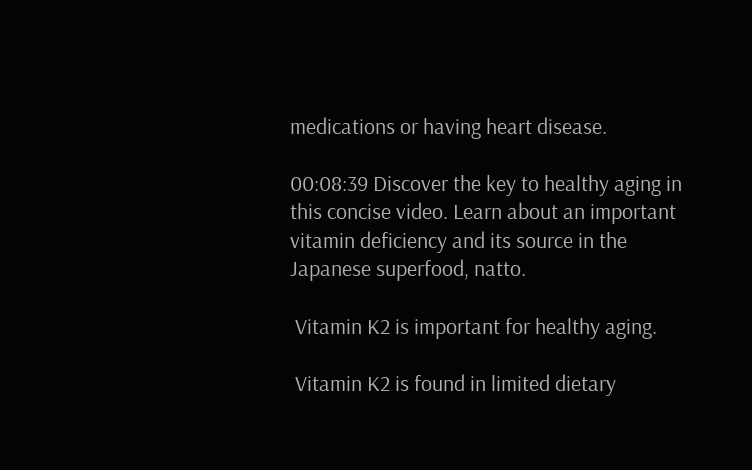medications or having heart disease.

00:08:39 Discover the key to healthy aging in this concise video. Learn about an important vitamin deficiency and its source in the Japanese superfood, natto.

 Vitamin K2 is important for healthy aging.

 Vitamin K2 is found in limited dietary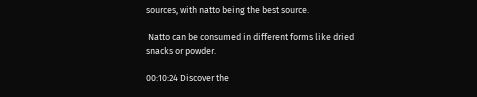sources, with natto being the best source.

 Natto can be consumed in different forms like dried snacks or powder.

00:10:24 Discover the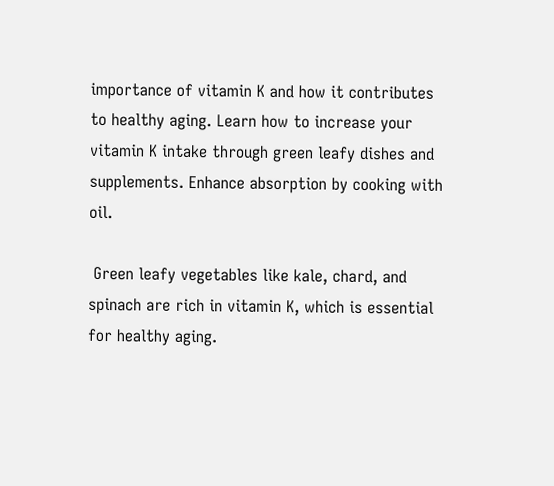importance of vitamin K and how it contributes to healthy aging. Learn how to increase your vitamin K intake through green leafy dishes and supplements. Enhance absorption by cooking with oil.

 Green leafy vegetables like kale, chard, and spinach are rich in vitamin K, which is essential for healthy aging.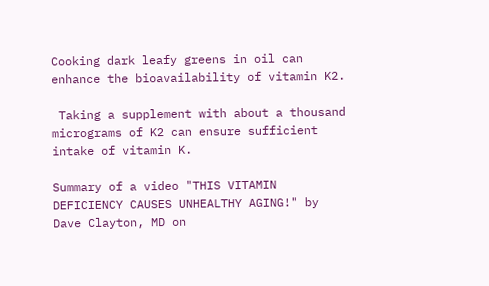Cooking dark leafy greens in oil can enhance the bioavailability of vitamin K2.

 Taking a supplement with about a thousand micrograms of K2 can ensure sufficient intake of vitamin K.

Summary of a video "THIS VITAMIN DEFICIENCY CAUSES UNHEALTHY AGING!" by Dave Clayton, MD on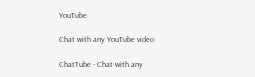YouTube.

Chat with any YouTube video

ChatTube - Chat with any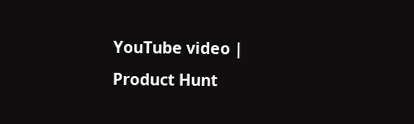YouTube video | Product Hunt